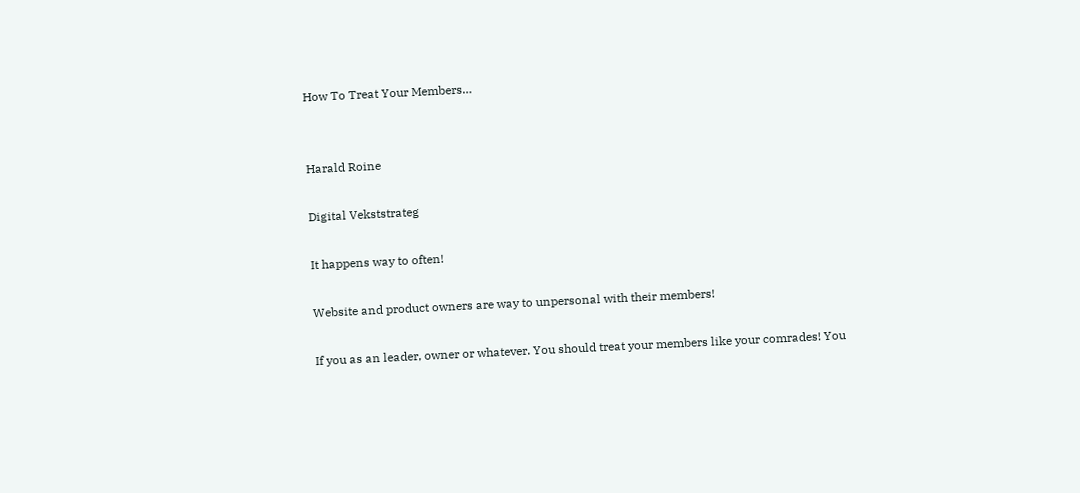How To Treat Your Members…


Harald Roine

Digital Vekststrateg

It happens way to often!

Website and product owners are way to unpersonal with their members!

If you as an leader, owner or whatever. You should treat your members like your comrades! You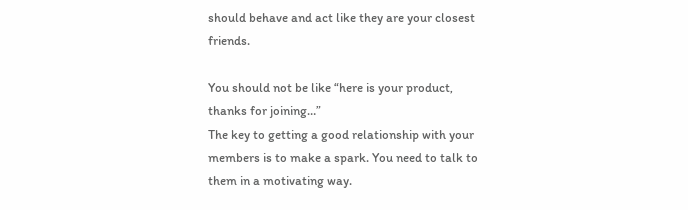should behave and act like they are your closest friends.

You should not be like “here is your product, thanks for joining…”
The key to getting a good relationship with your members is to make a spark. You need to talk to them in a motivating way.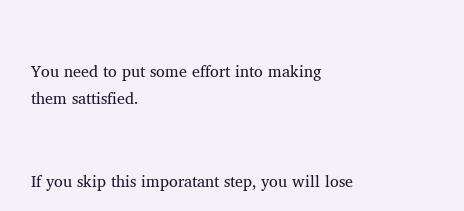You need to put some effort into making them sattisfied.


If you skip this imporatant step, you will lose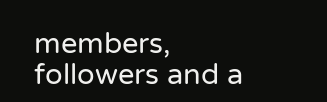members, followers and a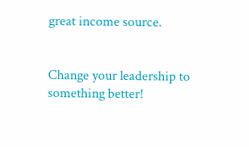great income source.


Change your leadership to something better!